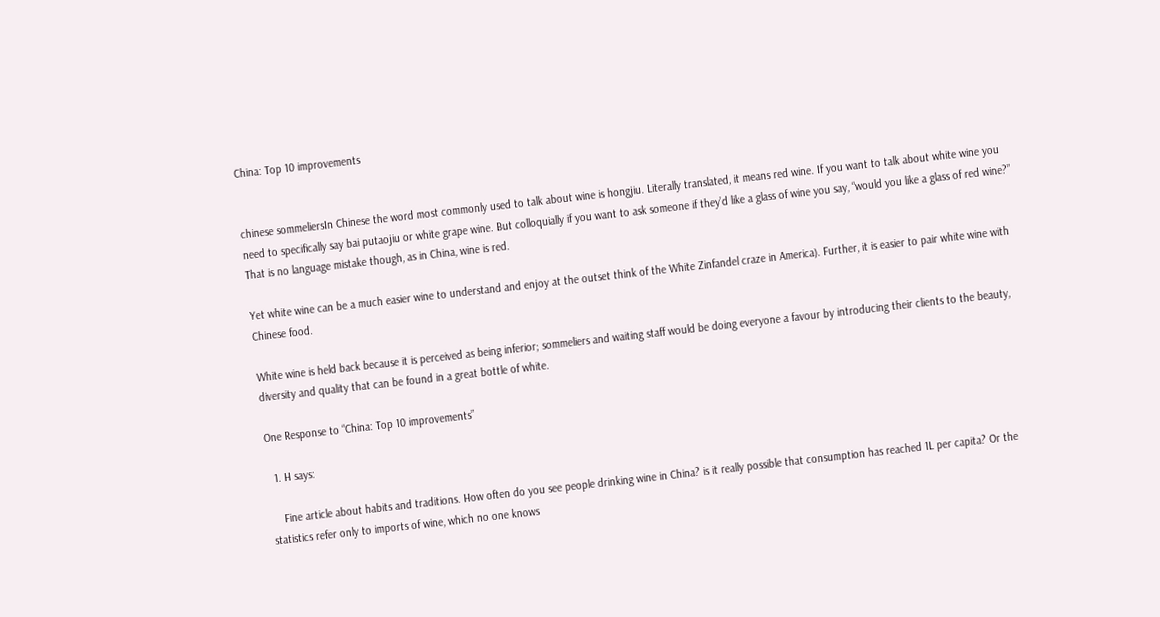China: Top 10 improvements


chinese sommeliersIn Chinese the word most commonly used to talk about wine is hongjiu. Literally translated, it means red wine. If you want to talk about white wine you need to specifically say bai putaojiu or white grape wine. But colloquially if you want to ask someone if they’d like a glass of wine you say, “would you like a glass of red wine?” That is no language mistake though, as in China, wine is red.

Yet white wine can be a much easier wine to understand and enjoy at the outset think of the White Zinfandel craze in America). Further, it is easier to pair white wine with Chinese food.

White wine is held back because it is perceived as being inferior; sommeliers and waiting staff would be doing everyone a favour by introducing their clients to the beauty, diversity and quality that can be found in a great bottle of white.

One Response to “China: Top 10 improvements”

  1. H says:

    Fine article about habits and traditions. How often do you see people drinking wine in China? is it really possible that consumption has reached 1L per capita? Or the statistics refer only to imports of wine, which no one knows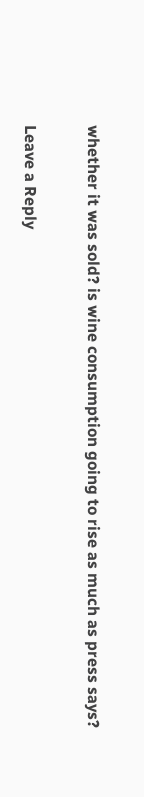whether it was sold? is wine consumption going to rise as much as press says?

Leave a Reply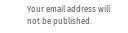Your email address will not be published.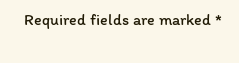Required fields are marked *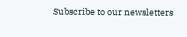Subscribe to our newsletters